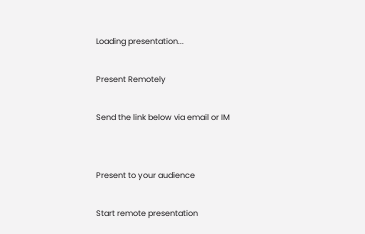Loading presentation...

Present Remotely

Send the link below via email or IM


Present to your audience

Start remote presentation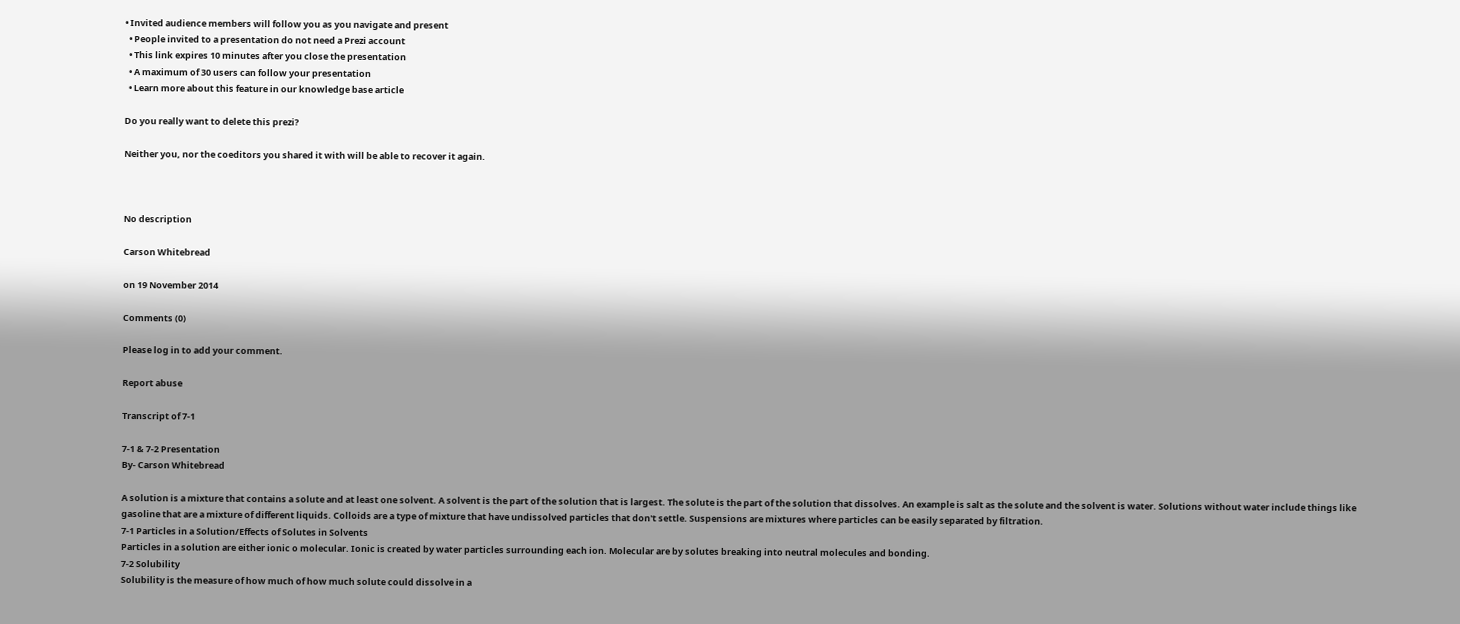• Invited audience members will follow you as you navigate and present
  • People invited to a presentation do not need a Prezi account
  • This link expires 10 minutes after you close the presentation
  • A maximum of 30 users can follow your presentation
  • Learn more about this feature in our knowledge base article

Do you really want to delete this prezi?

Neither you, nor the coeditors you shared it with will be able to recover it again.



No description

Carson Whitebread

on 19 November 2014

Comments (0)

Please log in to add your comment.

Report abuse

Transcript of 7-1

7-1 & 7-2 Presentation
By- Carson Whitebread

A solution is a mixture that contains a solute and at least one solvent. A solvent is the part of the solution that is largest. The solute is the part of the solution that dissolves. An example is salt as the solute and the solvent is water. Solutions without water include things like gasoline that are a mixture of different liquids. Colloids are a type of mixture that have undissolved particles that don't settle. Suspensions are mixtures where particles can be easily separated by filtration.
7-1 Particles in a Solution/Effects of Solutes in Solvents
Particles in a solution are either ionic o molecular. Ionic is created by water particles surrounding each ion. Molecular are by solutes breaking into neutral molecules and bonding.
7-2 Solubility
Solubility is the measure of how much of how much solute could dissolve in a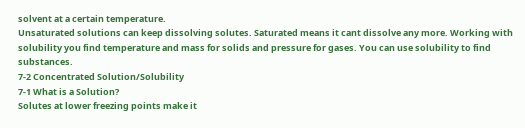solvent at a certain temperature.
Unsaturated solutions can keep dissolving solutes. Saturated means it cant dissolve any more. Working with solubility you find temperature and mass for solids and pressure for gases. You can use solubility to find substances.
7-2 Concentrated Solution/Solubility
7-1 What is a Solution?
Solutes at lower freezing points make it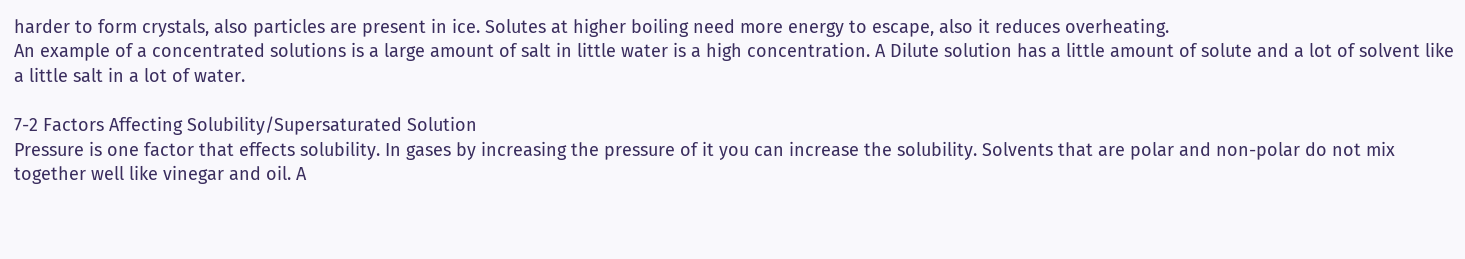harder to form crystals, also particles are present in ice. Solutes at higher boiling need more energy to escape, also it reduces overheating.
An example of a concentrated solutions is a large amount of salt in little water is a high concentration. A Dilute solution has a little amount of solute and a lot of solvent like a little salt in a lot of water.

7-2 Factors Affecting Solubility/Supersaturated Solution
Pressure is one factor that effects solubility. In gases by increasing the pressure of it you can increase the solubility. Solvents that are polar and non-polar do not mix together well like vinegar and oil. A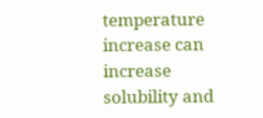temperature increase can increase solubility and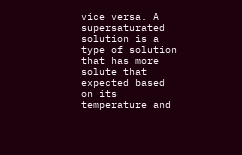vice versa. A supersaturated solution is a type of solution that has more solute that expected based on its temperature and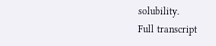solubility.
Full transcript